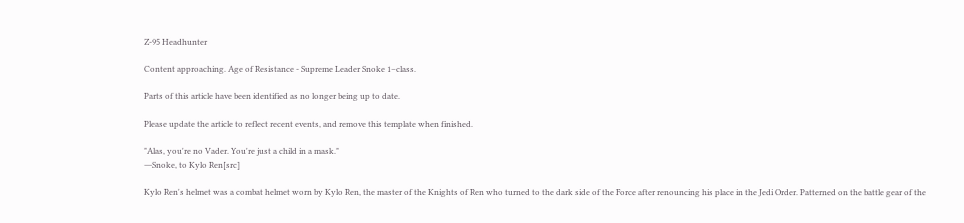Z-95 Headhunter

Content approaching. Age of Resistance - Supreme Leader Snoke 1–class.

Parts of this article have been identified as no longer being up to date.

Please update the article to reflect recent events, and remove this template when finished.

"Alas, you're no Vader. You're just a child in a mask."
―Snoke, to Kylo Ren[src]

Kylo Ren's helmet was a combat helmet worn by Kylo Ren, the master of the Knights of Ren who turned to the dark side of the Force after renouncing his place in the Jedi Order. Patterned on the battle gear of the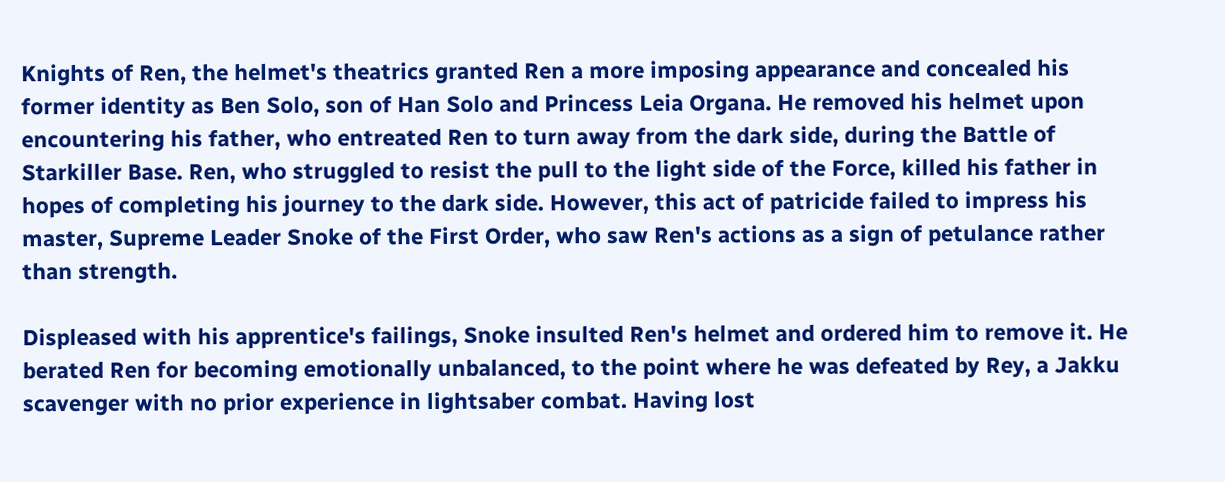Knights of Ren, the helmet's theatrics granted Ren a more imposing appearance and concealed his former identity as Ben Solo, son of Han Solo and Princess Leia Organa. He removed his helmet upon encountering his father, who entreated Ren to turn away from the dark side, during the Battle of Starkiller Base. Ren, who struggled to resist the pull to the light side of the Force, killed his father in hopes of completing his journey to the dark side. However, this act of patricide failed to impress his master, Supreme Leader Snoke of the First Order, who saw Ren's actions as a sign of petulance rather than strength.

Displeased with his apprentice's failings, Snoke insulted Ren's helmet and ordered him to remove it. He berated Ren for becoming emotionally unbalanced, to the point where he was defeated by Rey, a Jakku scavenger with no prior experience in lightsaber combat. Having lost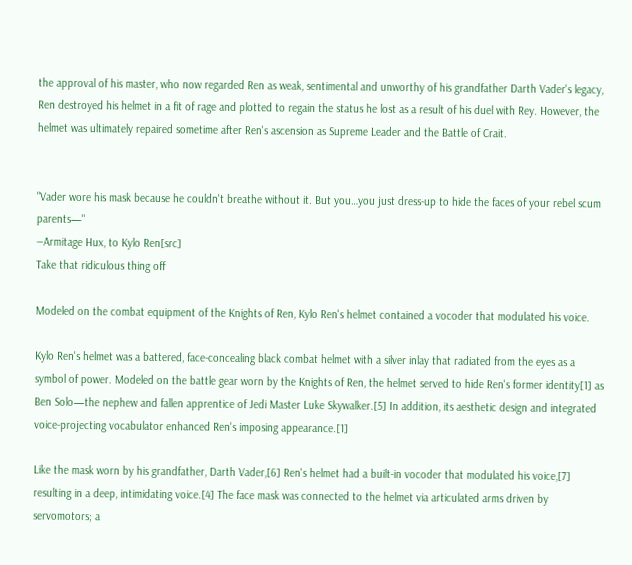the approval of his master, who now regarded Ren as weak, sentimental and unworthy of his grandfather Darth Vader's legacy, Ren destroyed his helmet in a fit of rage and plotted to regain the status he lost as a result of his duel with Rey. However, the helmet was ultimately repaired sometime after Ren's ascension as Supreme Leader and the Battle of Crait.


"Vader wore his mask because he couldn't breathe without it. But you…you just dress-up to hide the faces of your rebel scum parents—"
―Armitage Hux, to Kylo Ren[src]
Take that ridiculous thing off

Modeled on the combat equipment of the Knights of Ren, Kylo Ren's helmet contained a vocoder that modulated his voice.

Kylo Ren's helmet was a battered, face-concealing black combat helmet with a silver inlay that radiated from the eyes as a symbol of power. Modeled on the battle gear worn by the Knights of Ren, the helmet served to hide Ren's former identity[1] as Ben Solo—the nephew and fallen apprentice of Jedi Master Luke Skywalker.[5] In addition, its aesthetic design and integrated voice-projecting vocabulator enhanced Ren's imposing appearance.[1]

Like the mask worn by his grandfather, Darth Vader,[6] Ren's helmet had a built-in vocoder that modulated his voice,[7] resulting in a deep, intimidating voice.[4] The face mask was connected to the helmet via articulated arms driven by servomotors; a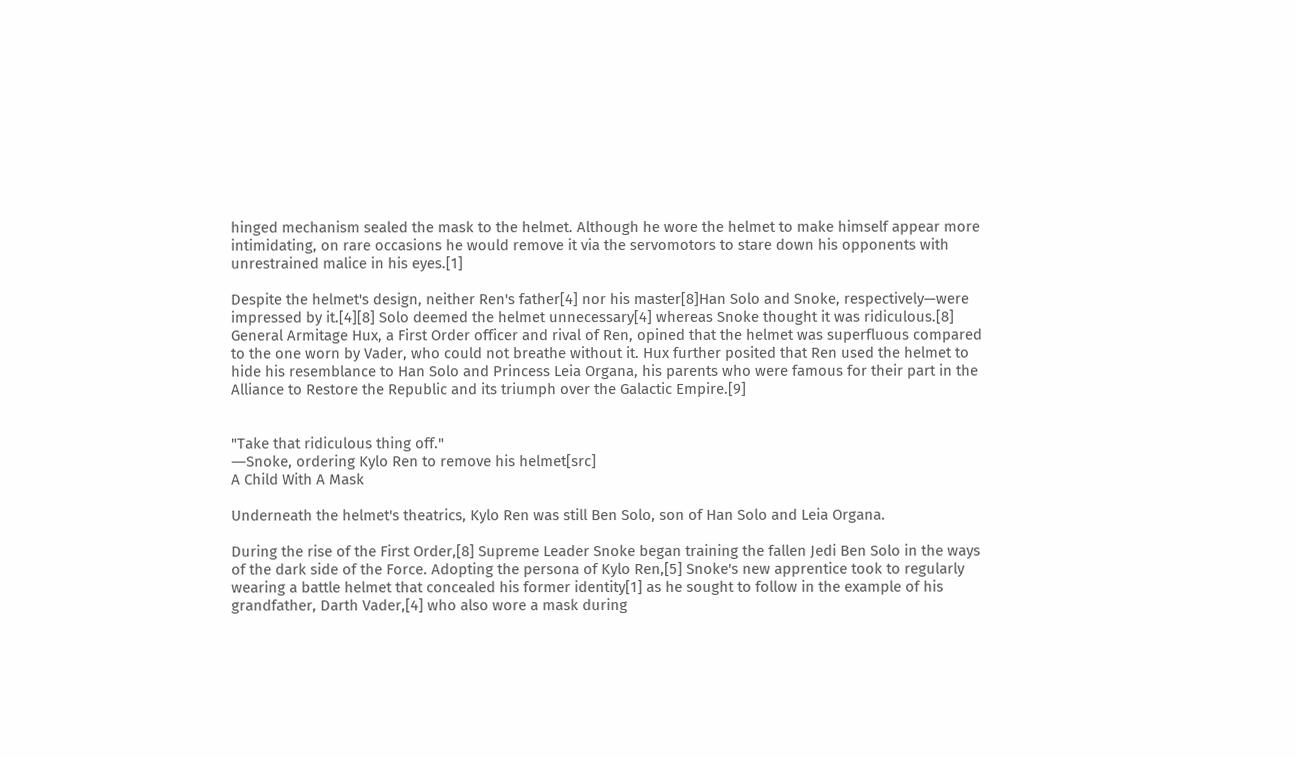hinged mechanism sealed the mask to the helmet. Although he wore the helmet to make himself appear more intimidating, on rare occasions he would remove it via the servomotors to stare down his opponents with unrestrained malice in his eyes.[1]

Despite the helmet's design, neither Ren's father[4] nor his master[8]Han Solo and Snoke, respectively—were impressed by it.[4][8] Solo deemed the helmet unnecessary[4] whereas Snoke thought it was ridiculous.[8] General Armitage Hux, a First Order officer and rival of Ren, opined that the helmet was superfluous compared to the one worn by Vader, who could not breathe without it. Hux further posited that Ren used the helmet to hide his resemblance to Han Solo and Princess Leia Organa, his parents who were famous for their part in the Alliance to Restore the Republic and its triumph over the Galactic Empire.[9]


"Take that ridiculous thing off."
―Snoke, ordering Kylo Ren to remove his helmet[src]
A Child With A Mask

Underneath the helmet's theatrics, Kylo Ren was still Ben Solo, son of Han Solo and Leia Organa.

During the rise of the First Order,[8] Supreme Leader Snoke began training the fallen Jedi Ben Solo in the ways of the dark side of the Force. Adopting the persona of Kylo Ren,[5] Snoke's new apprentice took to regularly wearing a battle helmet that concealed his former identity[1] as he sought to follow in the example of his grandfather, Darth Vader,[4] who also wore a mask during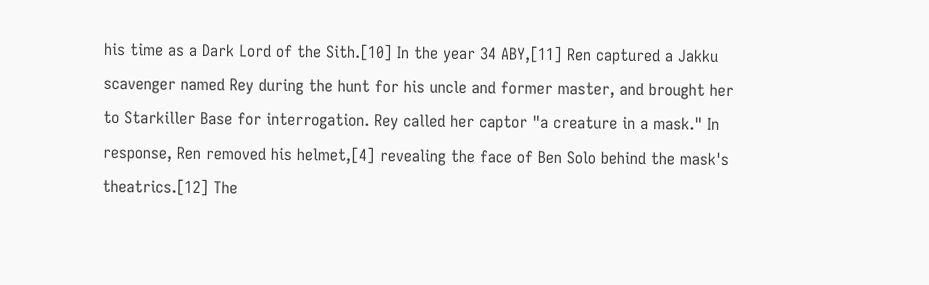his time as a Dark Lord of the Sith.[10] In the year 34 ABY,[11] Ren captured a Jakku scavenger named Rey during the hunt for his uncle and former master, and brought her to Starkiller Base for interrogation. Rey called her captor "a creature in a mask." In response, Ren removed his helmet,[4] revealing the face of Ben Solo behind the mask's theatrics.[12] The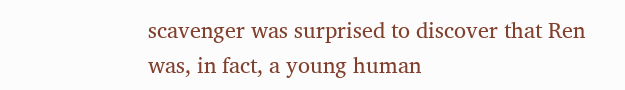scavenger was surprised to discover that Ren was, in fact, a young human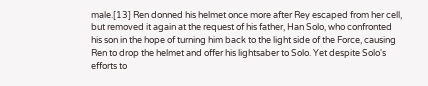male.[13] Ren donned his helmet once more after Rey escaped from her cell, but removed it again at the request of his father, Han Solo, who confronted his son in the hope of turning him back to the light side of the Force, causing Ren to drop the helmet and offer his lightsaber to Solo. Yet despite Solo's efforts to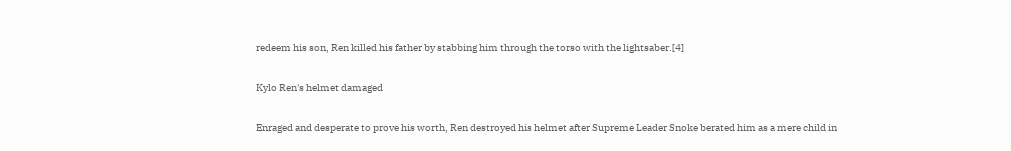redeem his son, Ren killed his father by stabbing him through the torso with the lightsaber.[4]

Kylo Ren's helmet damaged

Enraged and desperate to prove his worth, Ren destroyed his helmet after Supreme Leader Snoke berated him as a mere child in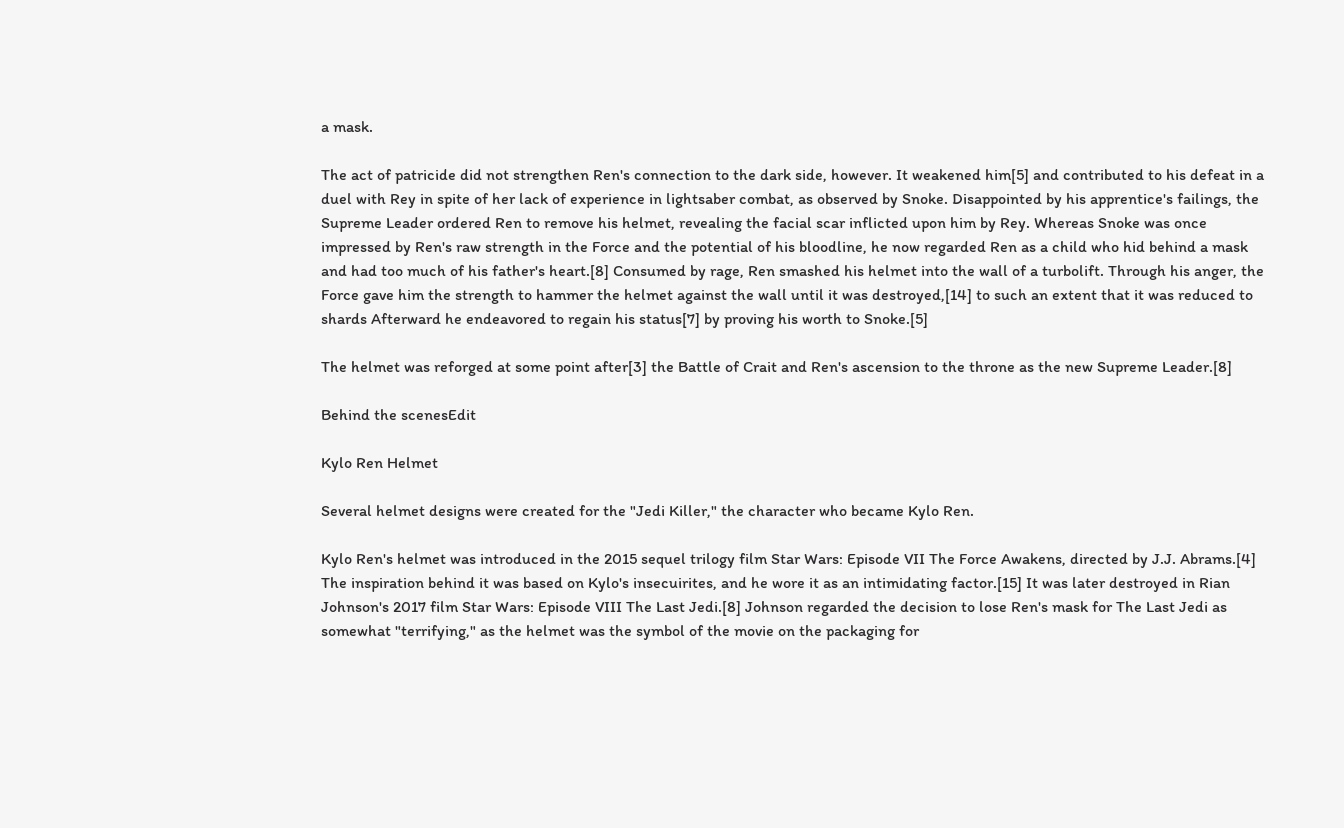a mask.

The act of patricide did not strengthen Ren's connection to the dark side, however. It weakened him[5] and contributed to his defeat in a duel with Rey in spite of her lack of experience in lightsaber combat, as observed by Snoke. Disappointed by his apprentice's failings, the Supreme Leader ordered Ren to remove his helmet, revealing the facial scar inflicted upon him by Rey. Whereas Snoke was once impressed by Ren's raw strength in the Force and the potential of his bloodline, he now regarded Ren as a child who hid behind a mask and had too much of his father's heart.[8] Consumed by rage, Ren smashed his helmet into the wall of a turbolift. Through his anger, the Force gave him the strength to hammer the helmet against the wall until it was destroyed,[14] to such an extent that it was reduced to shards Afterward he endeavored to regain his status[7] by proving his worth to Snoke.[5]

The helmet was reforged at some point after[3] the Battle of Crait and Ren's ascension to the throne as the new Supreme Leader.[8]

Behind the scenesEdit

Kylo Ren Helmet

Several helmet designs were created for the "Jedi Killer," the character who became Kylo Ren.

Kylo Ren's helmet was introduced in the 2015 sequel trilogy film Star Wars: Episode VII The Force Awakens, directed by J.J. Abrams.[4] The inspiration behind it was based on Kylo's insecuirites, and he wore it as an intimidating factor.[15] It was later destroyed in Rian Johnson's 2017 film Star Wars: Episode VIII The Last Jedi.[8] Johnson regarded the decision to lose Ren's mask for The Last Jedi as somewhat "terrifying," as the helmet was the symbol of the movie on the packaging for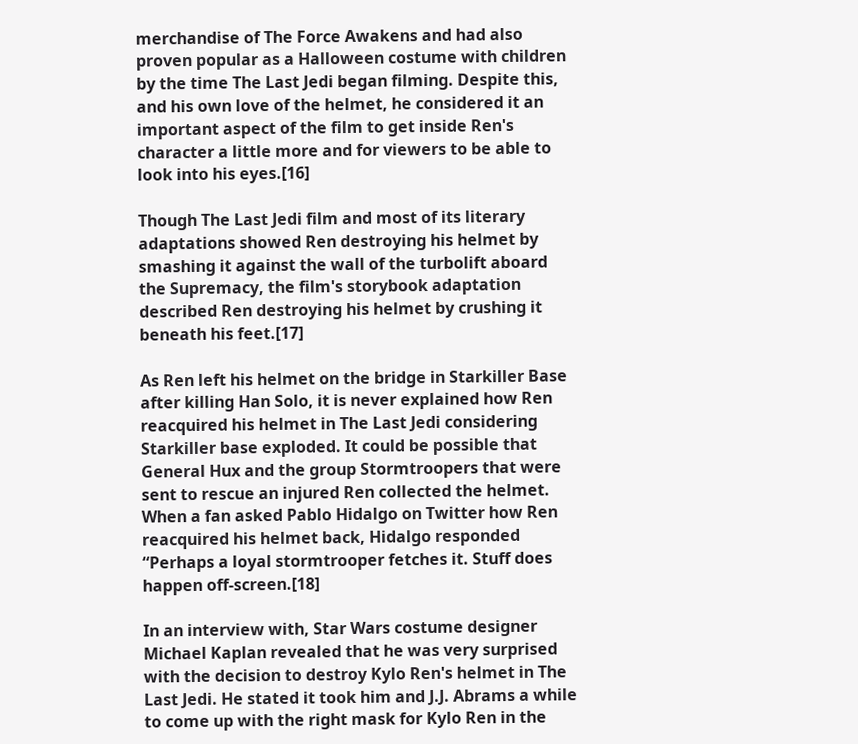merchandise of The Force Awakens and had also proven popular as a Halloween costume with children by the time The Last Jedi began filming. Despite this, and his own love of the helmet, he considered it an important aspect of the film to get inside Ren's character a little more and for viewers to be able to look into his eyes.[16]

Though The Last Jedi film and most of its literary adaptations showed Ren destroying his helmet by smashing it against the wall of the turbolift aboard the Supremacy, the film's storybook adaptation described Ren destroying his helmet by crushing it beneath his feet.[17]

As Ren left his helmet on the bridge in Starkiller Base after killing Han Solo, it is never explained how Ren reacquired his helmet in The Last Jedi considering Starkiller base exploded. It could be possible that General Hux and the group Stormtroopers that were sent to rescue an injured Ren collected the helmet. When a fan asked Pablo Hidalgo on Twitter how Ren reacquired his helmet back, Hidalgo responded “Perhaps a loyal stormtrooper fetches it. Stuff does happen off-screen.[18]

In an interview with, Star Wars costume designer Michael Kaplan revealed that he was very surprised with the decision to destroy Kylo Ren's helmet in The Last Jedi. He stated it took him and J.J. Abrams a while to come up with the right mask for Kylo Ren in the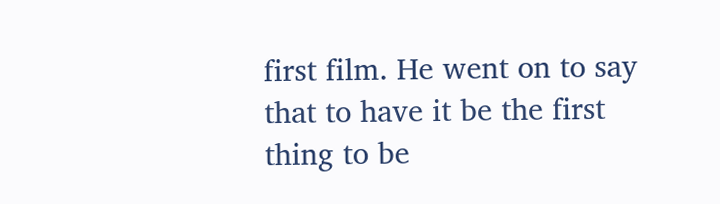first film. He went on to say that to have it be the first thing to be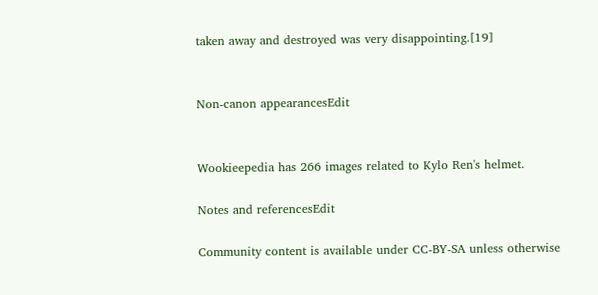taken away and destroyed was very disappointing.[19]


Non-canon appearancesEdit


Wookieepedia has 266 images related to Kylo Ren's helmet.

Notes and referencesEdit

Community content is available under CC-BY-SA unless otherwise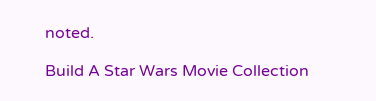noted.

Build A Star Wars Movie Collection